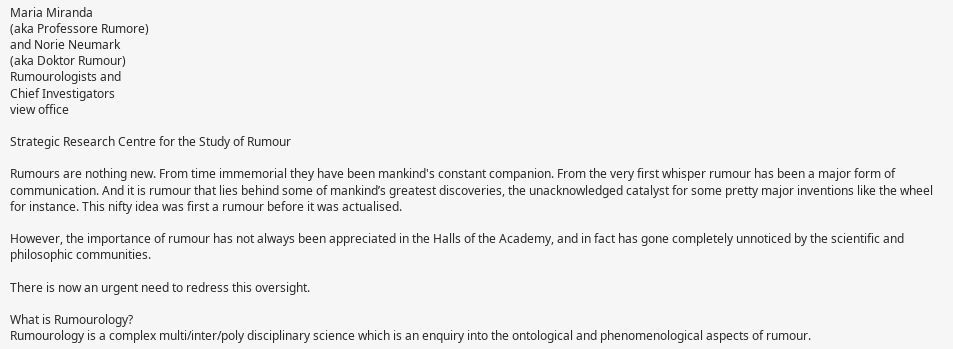Maria Miranda
(aka Professore Rumore)
and Norie Neumark
(aka Doktor Rumour)
Rumourologists and
Chief Investigators
view office

Strategic Research Centre for the Study of Rumour

Rumours are nothing new. From time immemorial they have been mankind's constant companion. From the very first whisper rumour has been a major form of communication. And it is rumour that lies behind some of mankind’s greatest discoveries, the unacknowledged catalyst for some pretty major inventions like the wheel for instance. This nifty idea was first a rumour before it was actualised.

However, the importance of rumour has not always been appreciated in the Halls of the Academy, and in fact has gone completely unnoticed by the scientific and philosophic communities.

There is now an urgent need to redress this oversight.

What is Rumourology?
Rumourology is a complex multi/inter/poly disciplinary science which is an enquiry into the ontological and phenomenological aspects of rumour.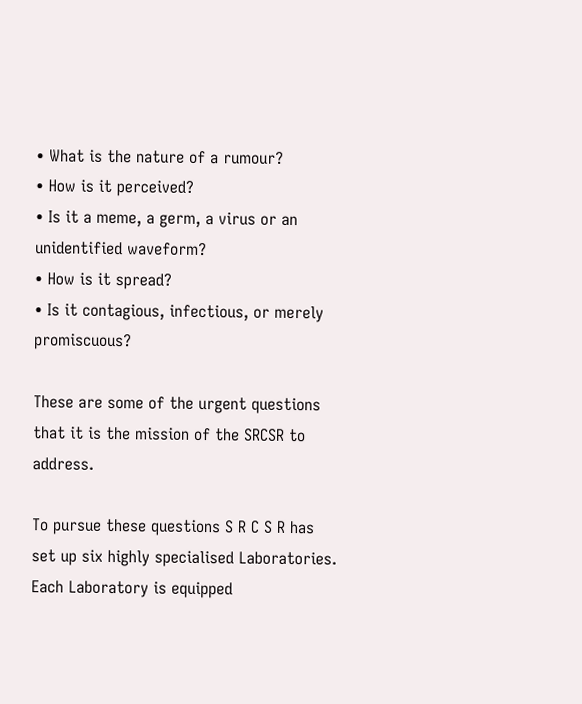• What is the nature of a rumour?
• How is it perceived?
• Is it a meme, a germ, a virus or an unidentified waveform?
• How is it spread?
• Is it contagious, infectious, or merely promiscuous?

These are some of the urgent questions that it is the mission of the SRCSR to address.

To pursue these questions S R C S R has set up six highly specialised Laboratories. Each Laboratory is equipped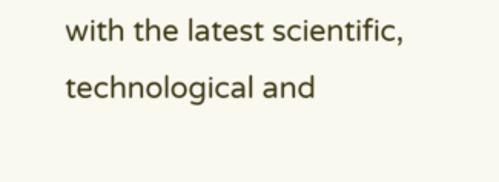with the latest scientific, technological and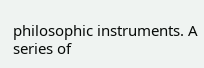philosophic instruments. A series of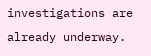investigations are already underway.